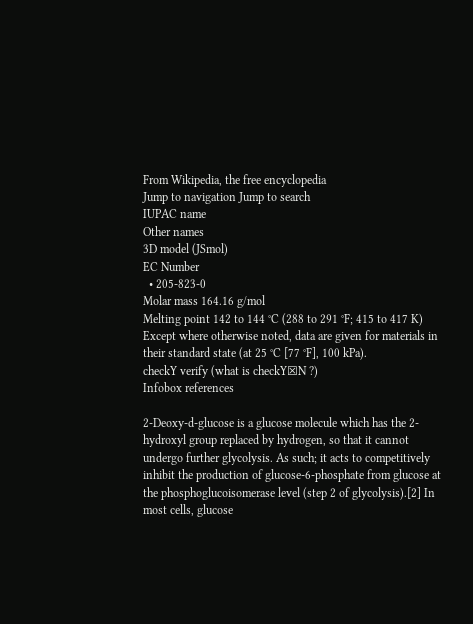From Wikipedia, the free encyclopedia
Jump to navigation Jump to search
IUPAC name
Other names
3D model (JSmol)
EC Number
  • 205-823-0
Molar mass 164.16 g/mol
Melting point 142 to 144 °C (288 to 291 °F; 415 to 417 K)
Except where otherwise noted, data are given for materials in their standard state (at 25 °C [77 °F], 100 kPa).
checkY verify (what is checkY☒N ?)
Infobox references

2-Deoxy-d-glucose is a glucose molecule which has the 2-hydroxyl group replaced by hydrogen, so that it cannot undergo further glycolysis. As such; it acts to competitively inhibit the production of glucose-6-phosphate from glucose at the phosphoglucoisomerase level (step 2 of glycolysis).[2] In most cells, glucose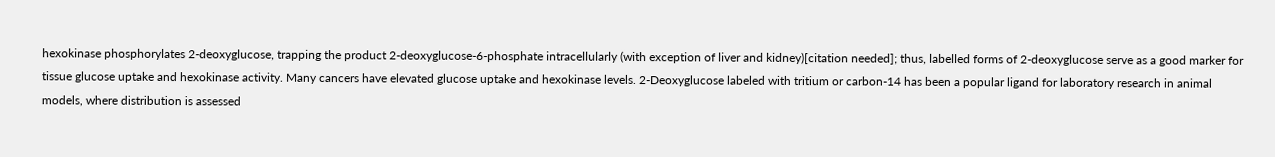hexokinase phosphorylates 2-deoxyglucose, trapping the product 2-deoxyglucose-6-phosphate intracellularly (with exception of liver and kidney)[citation needed]; thus, labelled forms of 2-deoxyglucose serve as a good marker for tissue glucose uptake and hexokinase activity. Many cancers have elevated glucose uptake and hexokinase levels. 2-Deoxyglucose labeled with tritium or carbon-14 has been a popular ligand for laboratory research in animal models, where distribution is assessed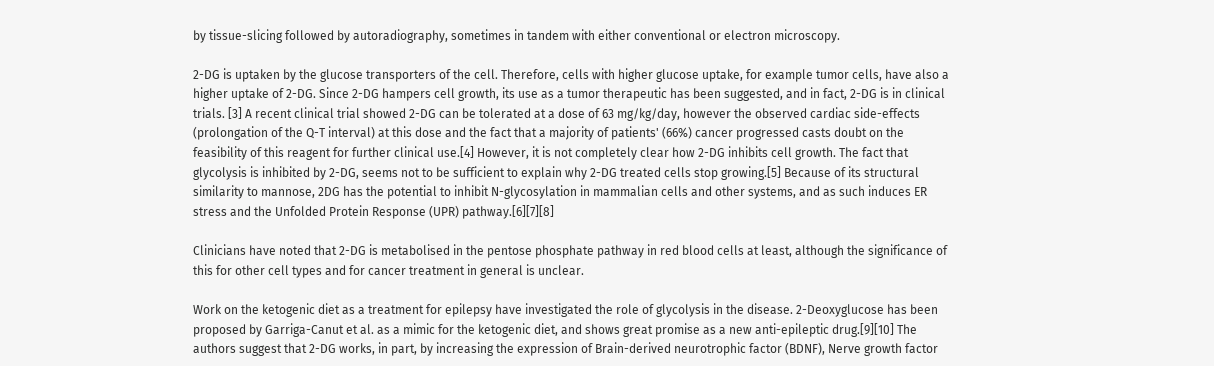by tissue-slicing followed by autoradiography, sometimes in tandem with either conventional or electron microscopy.

2-DG is uptaken by the glucose transporters of the cell. Therefore, cells with higher glucose uptake, for example tumor cells, have also a higher uptake of 2-DG. Since 2-DG hampers cell growth, its use as a tumor therapeutic has been suggested, and in fact, 2-DG is in clinical trials. [3] A recent clinical trial showed 2-DG can be tolerated at a dose of 63 mg/kg/day, however the observed cardiac side-effects (prolongation of the Q-T interval) at this dose and the fact that a majority of patients' (66%) cancer progressed casts doubt on the feasibility of this reagent for further clinical use.[4] However, it is not completely clear how 2-DG inhibits cell growth. The fact that glycolysis is inhibited by 2-DG, seems not to be sufficient to explain why 2-DG treated cells stop growing.[5] Because of its structural similarity to mannose, 2DG has the potential to inhibit N-glycosylation in mammalian cells and other systems, and as such induces ER stress and the Unfolded Protein Response (UPR) pathway.[6][7][8]

Clinicians have noted that 2-DG is metabolised in the pentose phosphate pathway in red blood cells at least, although the significance of this for other cell types and for cancer treatment in general is unclear.

Work on the ketogenic diet as a treatment for epilepsy have investigated the role of glycolysis in the disease. 2-Deoxyglucose has been proposed by Garriga-Canut et al. as a mimic for the ketogenic diet, and shows great promise as a new anti-epileptic drug.[9][10] The authors suggest that 2-DG works, in part, by increasing the expression of Brain-derived neurotrophic factor (BDNF), Nerve growth factor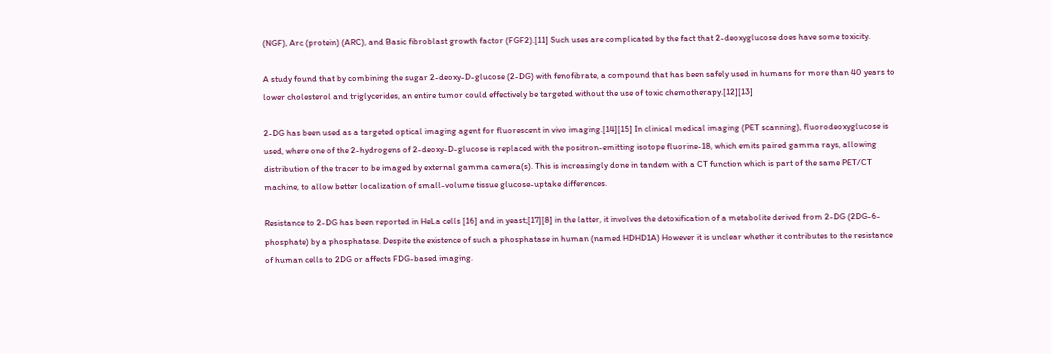(NGF), Arc (protein) (ARC), and Basic fibroblast growth factor (FGF2).[11] Such uses are complicated by the fact that 2-deoxyglucose does have some toxicity.

A study found that by combining the sugar 2-deoxy-D-glucose (2-DG) with fenofibrate, a compound that has been safely used in humans for more than 40 years to lower cholesterol and triglycerides, an entire tumor could effectively be targeted without the use of toxic chemotherapy.[12][13]

2-DG has been used as a targeted optical imaging agent for fluorescent in vivo imaging.[14][15] In clinical medical imaging (PET scanning), fluorodeoxyglucose is used, where one of the 2-hydrogens of 2-deoxy-D-glucose is replaced with the positron-emitting isotope fluorine-18, which emits paired gamma rays, allowing distribution of the tracer to be imaged by external gamma camera(s). This is increasingly done in tandem with a CT function which is part of the same PET/CT machine, to allow better localization of small-volume tissue glucose-uptake differences.

Resistance to 2-DG has been reported in HeLa cells [16] and in yeast;[17][8] in the latter, it involves the detoxification of a metabolite derived from 2-DG (2DG-6-phosphate) by a phosphatase. Despite the existence of such a phosphatase in human (named HDHD1A) However it is unclear whether it contributes to the resistance of human cells to 2DG or affects FDG-based imaging.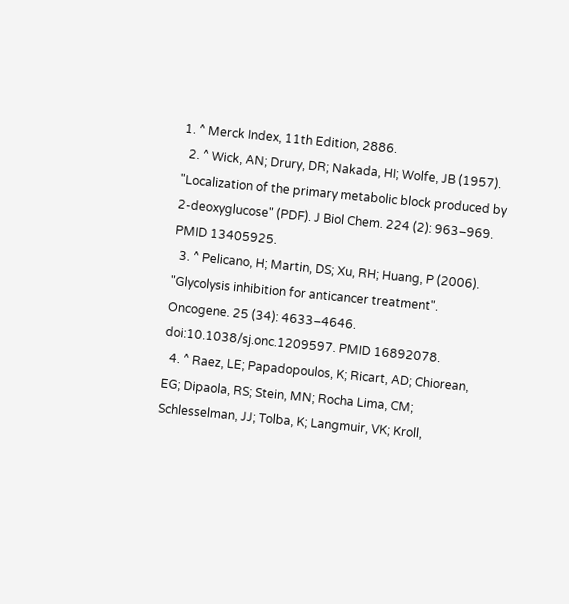1. ^ Merck Index, 11th Edition, 2886.
  2. ^ Wick, AN; Drury, DR; Nakada, HI; Wolfe, JB (1957). "Localization of the primary metabolic block produced by 2-deoxyglucose" (PDF). J Biol Chem. 224 (2): 963–969. PMID 13405925.
  3. ^ Pelicano, H; Martin, DS; Xu, RH; Huang, P (2006). "Glycolysis inhibition for anticancer treatment". Oncogene. 25 (34): 4633–4646. doi:10.1038/sj.onc.1209597. PMID 16892078.
  4. ^ Raez, LE; Papadopoulos, K; Ricart, AD; Chiorean, EG; Dipaola, RS; Stein, MN; Rocha Lima, CM; Schlesselman, JJ; Tolba, K; Langmuir, VK; Kroll,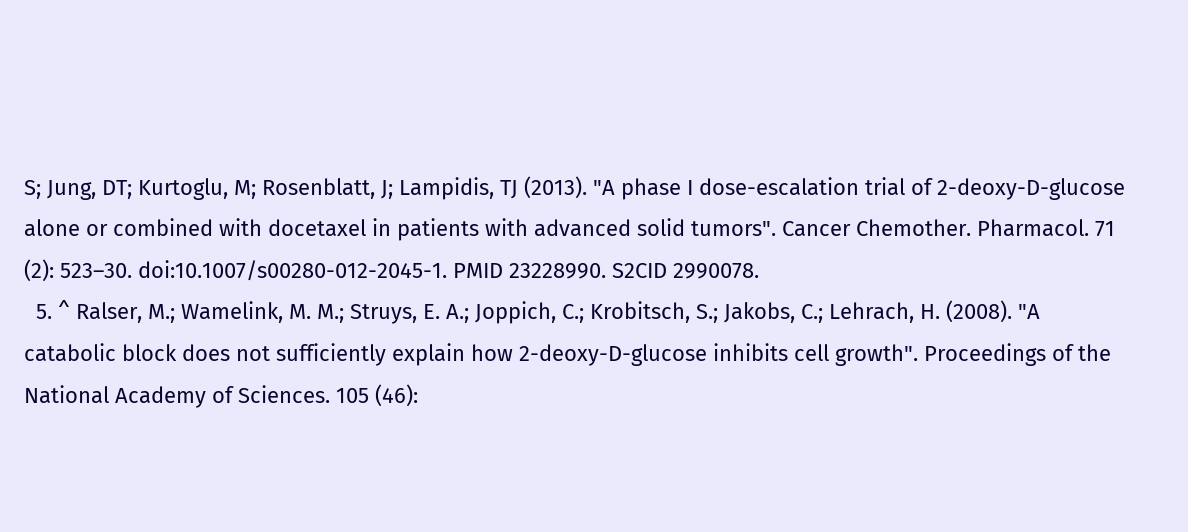S; Jung, DT; Kurtoglu, M; Rosenblatt, J; Lampidis, TJ (2013). "A phase I dose-escalation trial of 2-deoxy-D-glucose alone or combined with docetaxel in patients with advanced solid tumors". Cancer Chemother. Pharmacol. 71 (2): 523–30. doi:10.1007/s00280-012-2045-1. PMID 23228990. S2CID 2990078.
  5. ^ Ralser, M.; Wamelink, M. M.; Struys, E. A.; Joppich, C.; Krobitsch, S.; Jakobs, C.; Lehrach, H. (2008). "A catabolic block does not sufficiently explain how 2-deoxy-D-glucose inhibits cell growth". Proceedings of the National Academy of Sciences. 105 (46):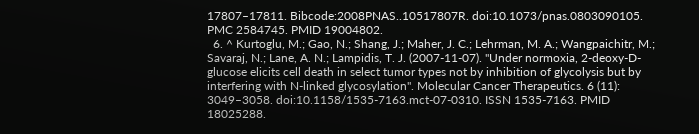17807–17811. Bibcode:2008PNAS..10517807R. doi:10.1073/pnas.0803090105. PMC 2584745. PMID 19004802.
  6. ^ Kurtoglu, M.; Gao, N.; Shang, J.; Maher, J. C.; Lehrman, M. A.; Wangpaichitr, M.; Savaraj, N.; Lane, A. N.; Lampidis, T. J. (2007-11-07). "Under normoxia, 2-deoxy-D-glucose elicits cell death in select tumor types not by inhibition of glycolysis but by interfering with N-linked glycosylation". Molecular Cancer Therapeutics. 6 (11): 3049–3058. doi:10.1158/1535-7163.mct-07-0310. ISSN 1535-7163. PMID 18025288.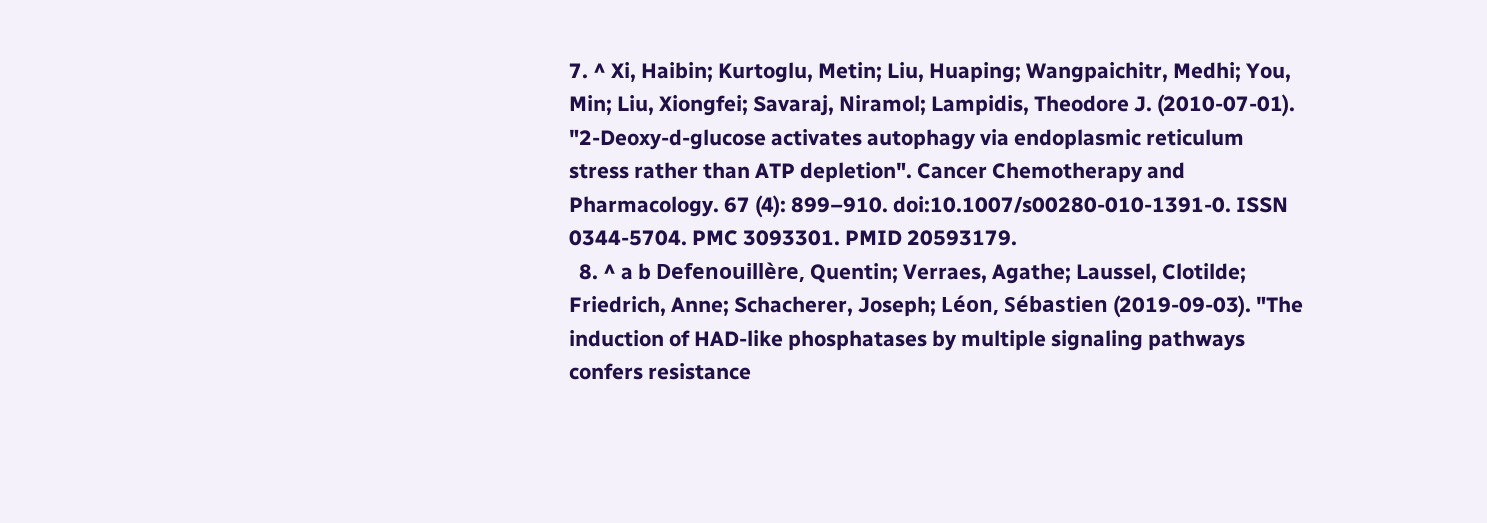7. ^ Xi, Haibin; Kurtoglu, Metin; Liu, Huaping; Wangpaichitr, Medhi; You, Min; Liu, Xiongfei; Savaraj, Niramol; Lampidis, Theodore J. (2010-07-01). "2-Deoxy-d-glucose activates autophagy via endoplasmic reticulum stress rather than ATP depletion". Cancer Chemotherapy and Pharmacology. 67 (4): 899–910. doi:10.1007/s00280-010-1391-0. ISSN 0344-5704. PMC 3093301. PMID 20593179.
  8. ^ a b Defenouillère, Quentin; Verraes, Agathe; Laussel, Clotilde; Friedrich, Anne; Schacherer, Joseph; Léon, Sébastien (2019-09-03). "The induction of HAD-like phosphatases by multiple signaling pathways confers resistance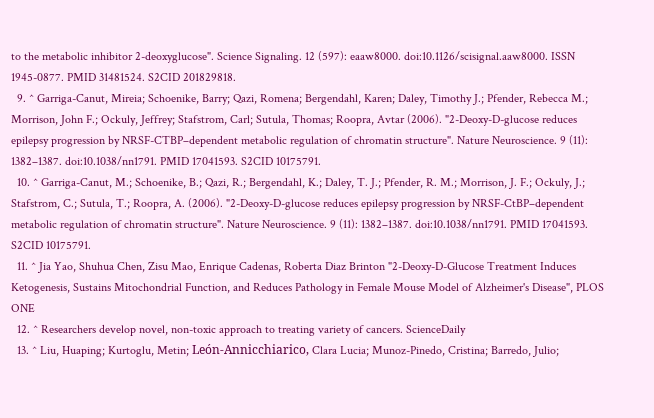to the metabolic inhibitor 2-deoxyglucose". Science Signaling. 12 (597): eaaw8000. doi:10.1126/scisignal.aaw8000. ISSN 1945-0877. PMID 31481524. S2CID 201829818.
  9. ^ Garriga-Canut, Mireia; Schoenike, Barry; Qazi, Romena; Bergendahl, Karen; Daley, Timothy J.; Pfender, Rebecca M.; Morrison, John F.; Ockuly, Jeffrey; Stafstrom, Carl; Sutula, Thomas; Roopra, Avtar (2006). "2-Deoxy-D-glucose reduces epilepsy progression by NRSF-CTBP–dependent metabolic regulation of chromatin structure". Nature Neuroscience. 9 (11): 1382–1387. doi:10.1038/nn1791. PMID 17041593. S2CID 10175791.
  10. ^ Garriga-Canut, M.; Schoenike, B.; Qazi, R.; Bergendahl, K.; Daley, T. J.; Pfender, R. M.; Morrison, J. F.; Ockuly, J.; Stafstrom, C.; Sutula, T.; Roopra, A. (2006). "2-Deoxy-D-glucose reduces epilepsy progression by NRSF-CtBP–dependent metabolic regulation of chromatin structure". Nature Neuroscience. 9 (11): 1382–1387. doi:10.1038/nn1791. PMID 17041593. S2CID 10175791.
  11. ^ Jia Yao, Shuhua Chen, Zisu Mao, Enrique Cadenas, Roberta Diaz Brinton "2-Deoxy-D-Glucose Treatment Induces Ketogenesis, Sustains Mitochondrial Function, and Reduces Pathology in Female Mouse Model of Alzheimer's Disease", PLOS ONE
  12. ^ Researchers develop novel, non-toxic approach to treating variety of cancers. ScienceDaily
  13. ^ Liu, Huaping; Kurtoglu, Metin; León-Annicchiarico, Clara Lucia; Munoz-Pinedo, Cristina; Barredo, Julio;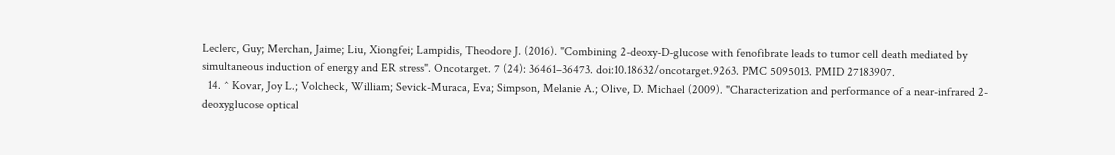Leclerc, Guy; Merchan, Jaime; Liu, Xiongfei; Lampidis, Theodore J. (2016). "Combining 2-deoxy-D-glucose with fenofibrate leads to tumor cell death mediated by simultaneous induction of energy and ER stress". Oncotarget. 7 (24): 36461–36473. doi:10.18632/oncotarget.9263. PMC 5095013. PMID 27183907.
  14. ^ Kovar, Joy L.; Volcheck, William; Sevick-Muraca, Eva; Simpson, Melanie A.; Olive, D. Michael (2009). "Characterization and performance of a near-infrared 2-deoxyglucose optical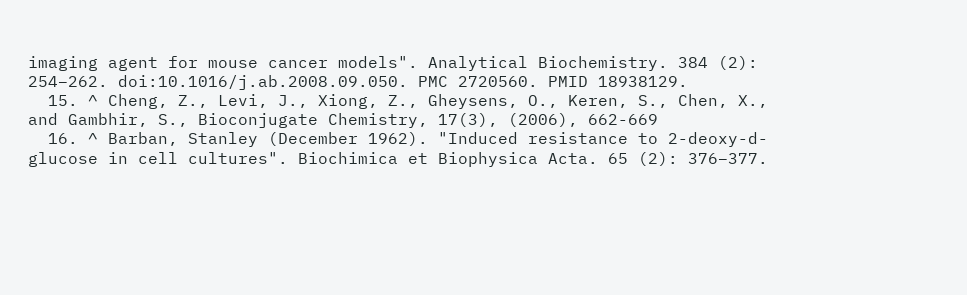imaging agent for mouse cancer models". Analytical Biochemistry. 384 (2): 254–262. doi:10.1016/j.ab.2008.09.050. PMC 2720560. PMID 18938129.
  15. ^ Cheng, Z., Levi, J., Xiong, Z., Gheysens, O., Keren, S., Chen, X., and Gambhir, S., Bioconjugate Chemistry, 17(3), (2006), 662-669
  16. ^ Barban, Stanley (December 1962). "Induced resistance to 2-deoxy-d-glucose in cell cultures". Biochimica et Biophysica Acta. 65 (2): 376–377.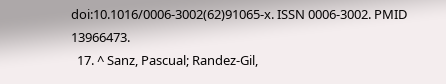doi:10.1016/0006-3002(62)91065-x. ISSN 0006-3002. PMID 13966473.
  17. ^ Sanz, Pascual; Randez-Gil,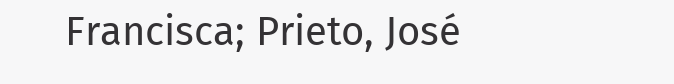Francisca; Prieto, José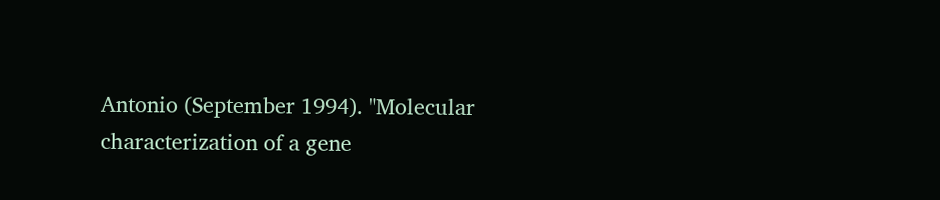Antonio (September 1994). "Molecular characterization of a gene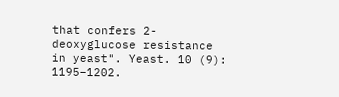that confers 2-deoxyglucose resistance in yeast". Yeast. 10 (9): 1195–1202.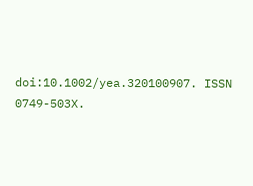doi:10.1002/yea.320100907. ISSN 0749-503X.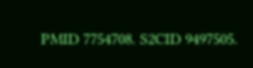PMID 7754708. S2CID 9497505.